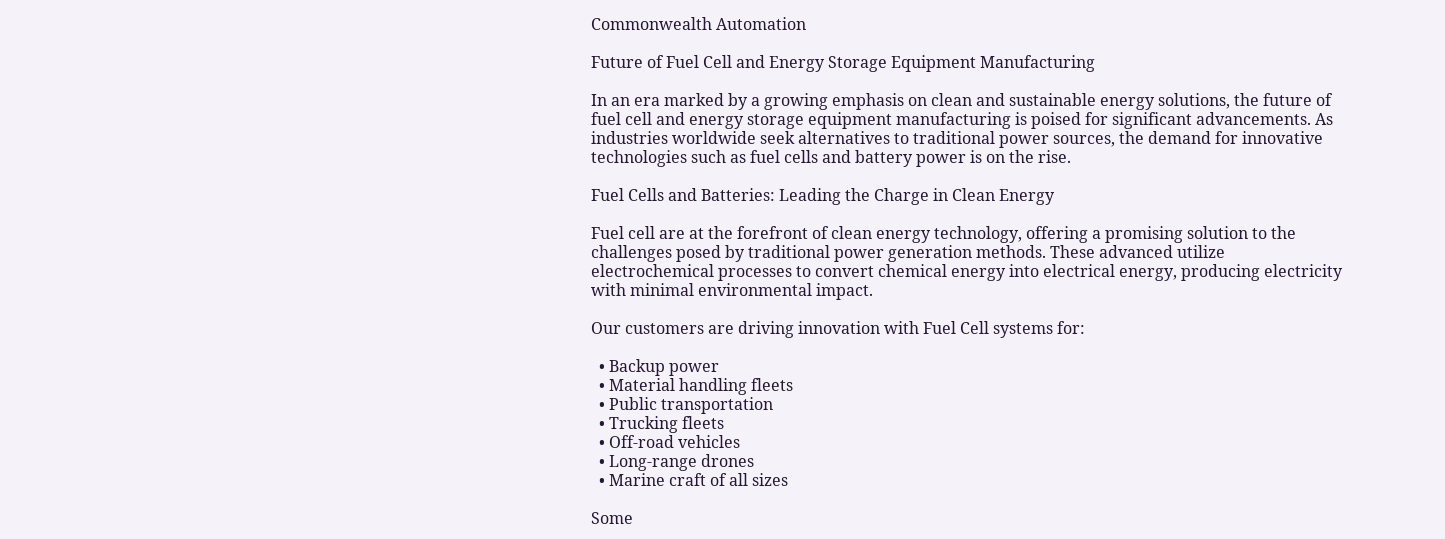Commonwealth Automation

Future of Fuel Cell and Energy Storage Equipment Manufacturing

In an era marked by a growing emphasis on clean and sustainable energy solutions, the future of fuel cell and energy storage equipment manufacturing is poised for significant advancements. As industries worldwide seek alternatives to traditional power sources, the demand for innovative technologies such as fuel cells and battery power is on the rise.

Fuel Cells and Batteries: Leading the Charge in Clean Energy

Fuel cell are at the forefront of clean energy technology, offering a promising solution to the challenges posed by traditional power generation methods. These advanced utilize electrochemical processes to convert chemical energy into electrical energy, producing electricity with minimal environmental impact.

Our customers are driving innovation with Fuel Cell systems for:

  • Backup power
  • Material handling fleets
  • Public transportation
  • Trucking fleets
  • Off-road vehicles
  • Long-range drones
  • Marine craft of all sizes

Some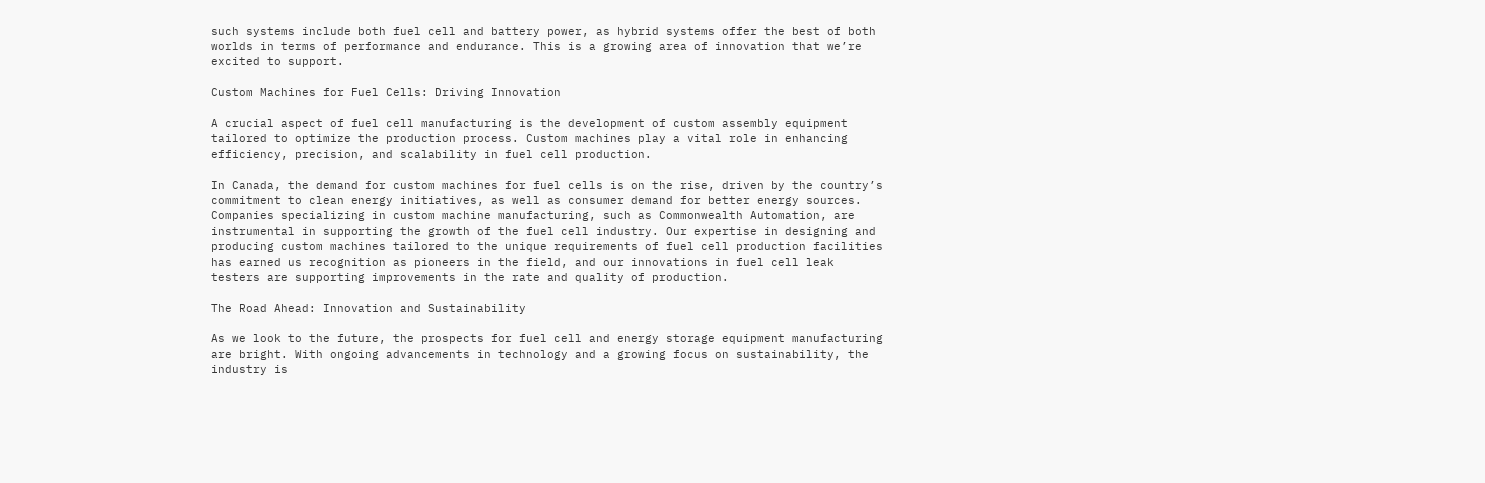such systems include both fuel cell and battery power, as hybrid systems offer the best of both worlds in terms of performance and endurance. This is a growing area of innovation that we’re excited to support.

Custom Machines for Fuel Cells: Driving Innovation

A crucial aspect of fuel cell manufacturing is the development of custom assembly equipment tailored to optimize the production process. Custom machines play a vital role in enhancing efficiency, precision, and scalability in fuel cell production.

In Canada, the demand for custom machines for fuel cells is on the rise, driven by the country’s commitment to clean energy initiatives, as well as consumer demand for better energy sources. Companies specializing in custom machine manufacturing, such as Commonwealth Automation, are instrumental in supporting the growth of the fuel cell industry. Our expertise in designing and producing custom machines tailored to the unique requirements of fuel cell production facilities has earned us recognition as pioneers in the field, and our innovations in fuel cell leak testers are supporting improvements in the rate and quality of production.

The Road Ahead: Innovation and Sustainability

As we look to the future, the prospects for fuel cell and energy storage equipment manufacturing are bright. With ongoing advancements in technology and a growing focus on sustainability, the industry is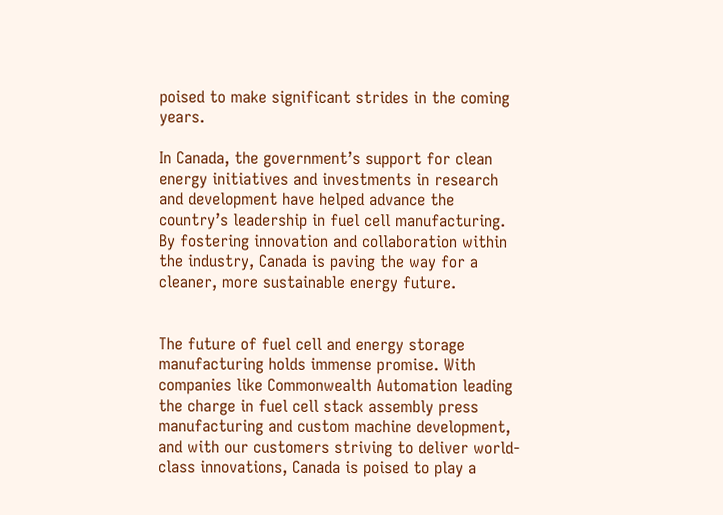poised to make significant strides in the coming years.

In Canada, the government’s support for clean energy initiatives and investments in research and development have helped advance the country’s leadership in fuel cell manufacturing. By fostering innovation and collaboration within the industry, Canada is paving the way for a cleaner, more sustainable energy future.


The future of fuel cell and energy storage manufacturing holds immense promise. With companies like Commonwealth Automation leading the charge in fuel cell stack assembly press manufacturing and custom machine development, and with our customers striving to deliver world-class innovations, Canada is poised to play a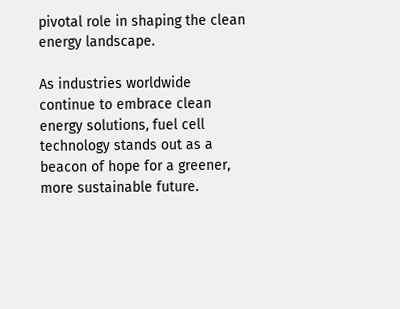pivotal role in shaping the clean energy landscape.

As industries worldwide continue to embrace clean energy solutions, fuel cell technology stands out as a beacon of hope for a greener, more sustainable future.